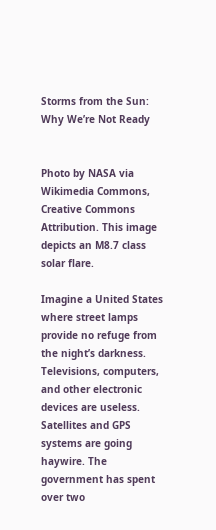Storms from the Sun: Why We’re Not Ready


Photo by NASA via Wikimedia Commons, Creative Commons Attribution. This image depicts an M8.7 class solar flare.

Imagine a United States where street lamps provide no refuge from the night’s darkness. Televisions, computers, and other electronic devices are useless. Satellites and GPS systems are going haywire. The government has spent over two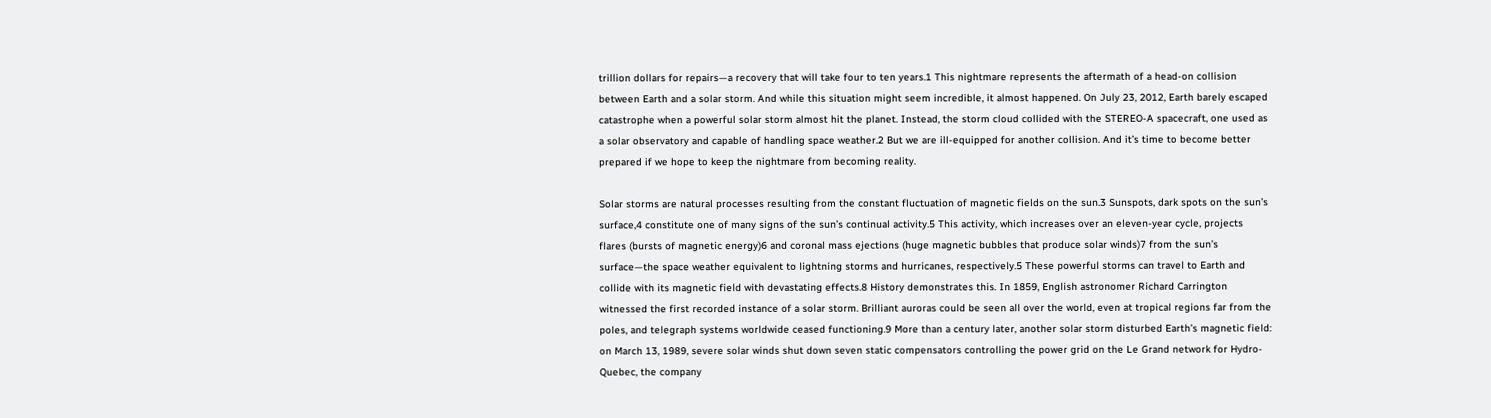trillion dollars for repairs—a recovery that will take four to ten years.1 This nightmare represents the aftermath of a head-on collision between Earth and a solar storm. And while this situation might seem incredible, it almost happened. On July 23, 2012, Earth barely escaped catastrophe when a powerful solar storm almost hit the planet. Instead, the storm cloud collided with the STEREO-A spacecraft, one used as a solar observatory and capable of handling space weather.2 But we are ill-equipped for another collision. And it’s time to become better prepared if we hope to keep the nightmare from becoming reality.

Solar storms are natural processes resulting from the constant fluctuation of magnetic fields on the sun.3 Sunspots, dark spots on the sun’s surface,4 constitute one of many signs of the sun’s continual activity.5 This activity, which increases over an eleven-year cycle, projects flares (bursts of magnetic energy)6 and coronal mass ejections (huge magnetic bubbles that produce solar winds)7 from the sun’s surface—the space weather equivalent to lightning storms and hurricanes, respectively.5 These powerful storms can travel to Earth and collide with its magnetic field with devastating effects.8 History demonstrates this. In 1859, English astronomer Richard Carrington witnessed the first recorded instance of a solar storm. Brilliant auroras could be seen all over the world, even at tropical regions far from the poles, and telegraph systems worldwide ceased functioning.9 More than a century later, another solar storm disturbed Earth’s magnetic field: on March 13, 1989, severe solar winds shut down seven static compensators controlling the power grid on the Le Grand network for Hydro-Quebec, the company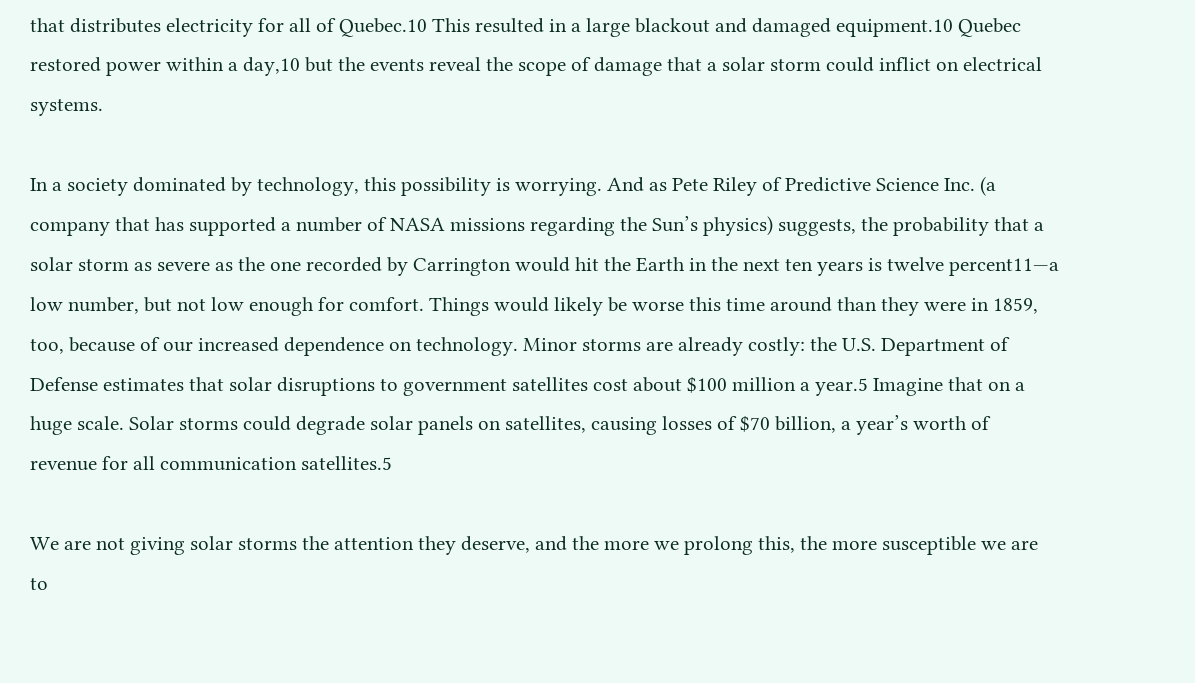that distributes electricity for all of Quebec.10 This resulted in a large blackout and damaged equipment.10 Quebec restored power within a day,10 but the events reveal the scope of damage that a solar storm could inflict on electrical systems.

In a society dominated by technology, this possibility is worrying. And as Pete Riley of Predictive Science Inc. (a company that has supported a number of NASA missions regarding the Sun’s physics) suggests, the probability that a solar storm as severe as the one recorded by Carrington would hit the Earth in the next ten years is twelve percent11—a low number, but not low enough for comfort. Things would likely be worse this time around than they were in 1859, too, because of our increased dependence on technology. Minor storms are already costly: the U.S. Department of Defense estimates that solar disruptions to government satellites cost about $100 million a year.5 Imagine that on a huge scale. Solar storms could degrade solar panels on satellites, causing losses of $70 billion, a year’s worth of revenue for all communication satellites.5

We are not giving solar storms the attention they deserve, and the more we prolong this, the more susceptible we are to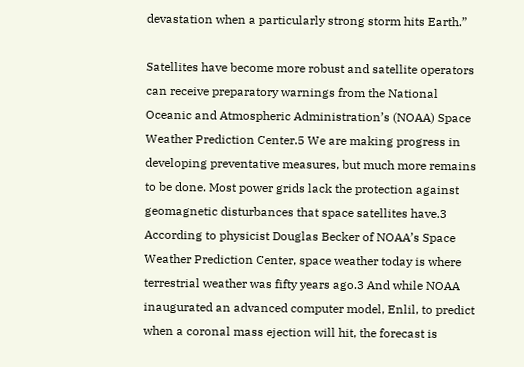devastation when a particularly strong storm hits Earth.”

Satellites have become more robust and satellite operators can receive preparatory warnings from the National Oceanic and Atmospheric Administration’s (NOAA) Space Weather Prediction Center.5 We are making progress in developing preventative measures, but much more remains to be done. Most power grids lack the protection against geomagnetic disturbances that space satellites have.3 According to physicist Douglas Becker of NOAA’s Space Weather Prediction Center, space weather today is where terrestrial weather was fifty years ago.3 And while NOAA inaugurated an advanced computer model, Enlil, to predict when a coronal mass ejection will hit, the forecast is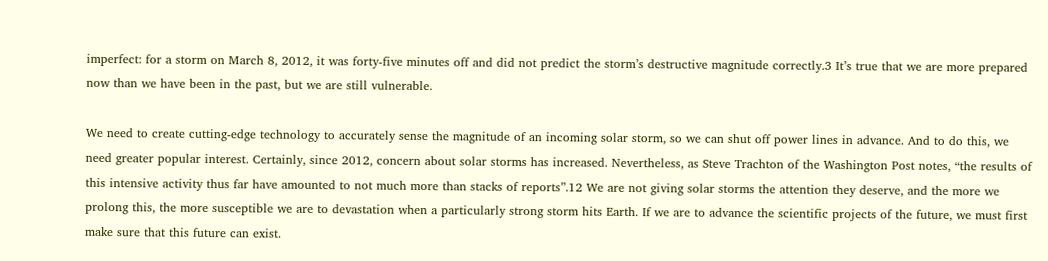imperfect: for a storm on March 8, 2012, it was forty-five minutes off and did not predict the storm’s destructive magnitude correctly.3 It’s true that we are more prepared now than we have been in the past, but we are still vulnerable.

We need to create cutting-edge technology to accurately sense the magnitude of an incoming solar storm, so we can shut off power lines in advance. And to do this, we need greater popular interest. Certainly, since 2012, concern about solar storms has increased. Nevertheless, as Steve Trachton of the Washington Post notes, “the results of this intensive activity thus far have amounted to not much more than stacks of reports”.12 We are not giving solar storms the attention they deserve, and the more we prolong this, the more susceptible we are to devastation when a particularly strong storm hits Earth. If we are to advance the scientific projects of the future, we must first make sure that this future can exist.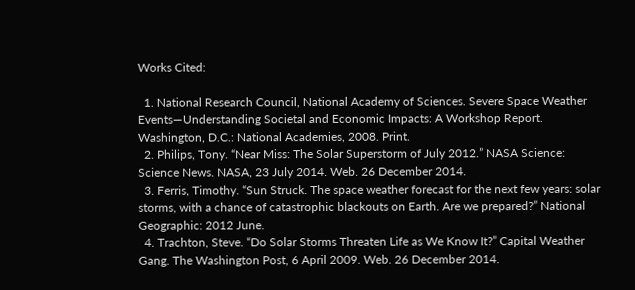Works Cited:

  1. National Research Council, National Academy of Sciences. Severe Space Weather Events—Understanding Societal and Economic Impacts: A Workshop Report. Washington, D.C.: National Academies, 2008. Print.
  2. Philips, Tony. “Near Miss: The Solar Superstorm of July 2012.” NASA Science: Science News. NASA, 23 July 2014. Web. 26 December 2014.
  3. Ferris, Timothy. “Sun Struck. The space weather forecast for the next few years: solar storms, with a chance of catastrophic blackouts on Earth. Are we prepared?” National Geographic: 2012 June.
  4. Trachton, Steve. “Do Solar Storms Threaten Life as We Know It?” Capital Weather Gang. The Washington Post, 6 April 2009. Web. 26 December 2014.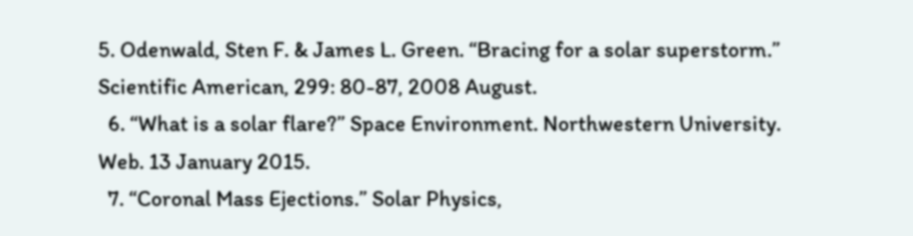5. Odenwald, Sten F. & James L. Green. “Bracing for a solar superstorm.” Scientific American, 299: 80-87, 2008 August.
  6. “What is a solar flare?” Space Environment. Northwestern University. Web. 13 January 2015.
  7. “Coronal Mass Ejections.” Solar Physics,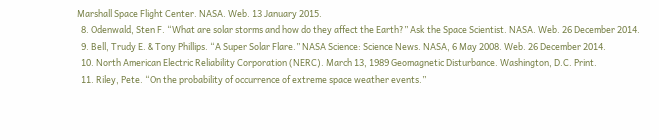Marshall Space Flight Center. NASA. Web. 13 January 2015.
  8. Odenwald, Sten F. “What are solar storms and how do they affect the Earth?” Ask the Space Scientist. NASA. Web. 26 December 2014.
  9. Bell, Trudy E. & Tony Phillips. “A Super Solar Flare.” NASA Science: Science News. NASA, 6 May 2008. Web. 26 December 2014.
  10. North American Electric Reliability Corporation (NERC). March 13, 1989 Geomagnetic Disturbance. Washington, D.C. Print.
  11. Riley, Pete. “On the probability of occurrence of extreme space weather events.”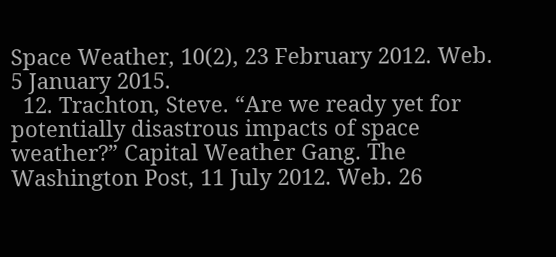Space Weather, 10(2), 23 February 2012. Web. 5 January 2015.
  12. Trachton, Steve. “Are we ready yet for potentially disastrous impacts of space weather?” Capital Weather Gang. The Washington Post, 11 July 2012. Web. 26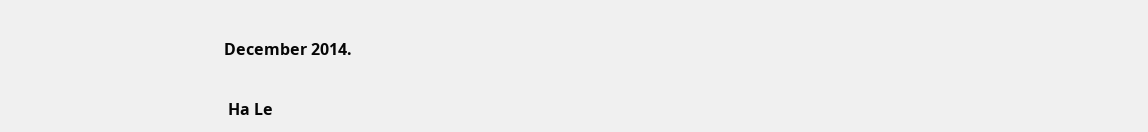December 2014.

 Ha Le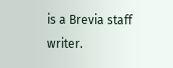is a Brevia staff writer.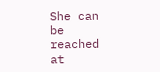She can be reached at